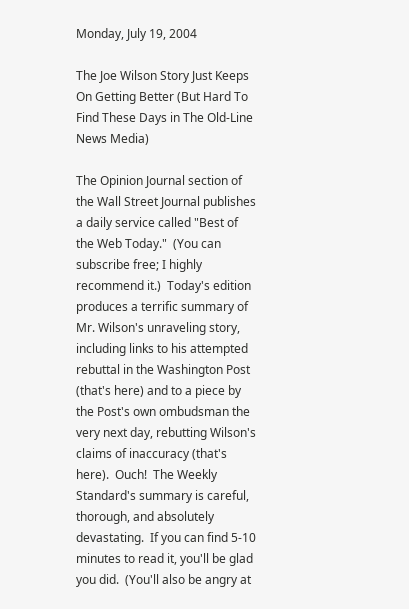Monday, July 19, 2004

The Joe Wilson Story Just Keeps On Getting Better (But Hard To Find These Days in The Old-Line News Media)

The Opinion Journal section of the Wall Street Journal publishes a daily service called "Best of the Web Today."  (You can subscribe free; I highly recommend it.)  Today's edition produces a terrific summary of Mr. Wilson's unraveling story, including links to his attempted rebuttal in the Washington Post (that's here) and to a piece by the Post's own ombudsman the very next day, rebutting Wilson's claims of inaccuracy (that's here).  Ouch!  The Weekly Standard's summary is careful, thorough, and absolutely devastating.  If you can find 5-10 minutes to read it, you'll be glad you did.  (You'll also be angry at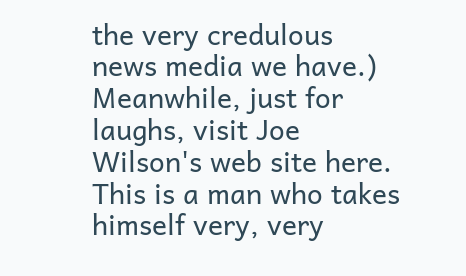the very credulous news media we have.)
Meanwhile, just for laughs, visit Joe Wilson's web site here.  This is a man who takes himself very, very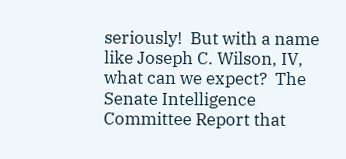seriously!  But with a name like Joseph C. Wilson, IV, what can we expect?  The Senate Intelligence Committee Report that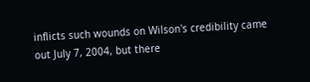inflicts such wounds on Wilson's credibility came out July 7, 2004, but there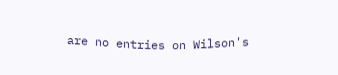are no entries on Wilson's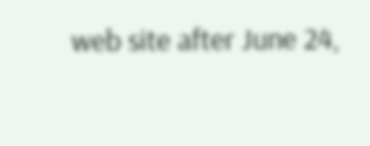web site after June 24,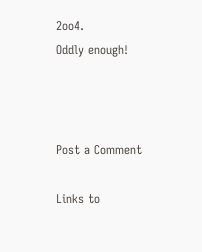2oo4.
Oddly enough!



Post a Comment

Links to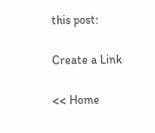this post:

Create a Link

<< Home